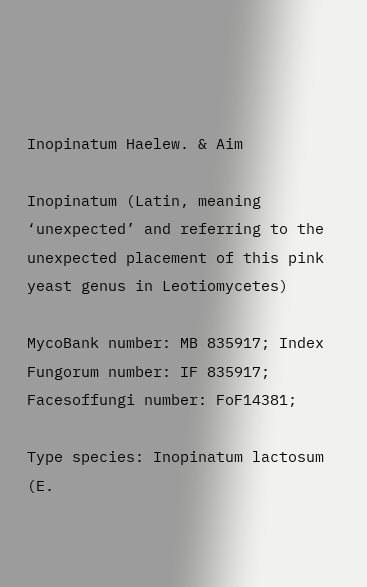Inopinatum Haelew. & Aim

Inopinatum (Latin, meaning ‘unexpected’ and referring to the unexpected placement of this pink yeast genus in Leotiomycetes)

MycoBank number: MB 835917; Index Fungorum number: IF 835917; Facesoffungi number: FoF14381;

Type species: Inopinatum lactosum (E.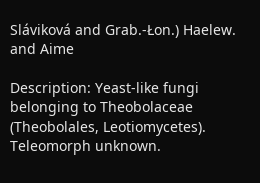Sláviková and Grab.-Łon.) Haelew. and Aime

Description: Yeast-like fungi belonging to Theobolaceae (Theobolales, Leotiomycetes). Teleomorph unknown.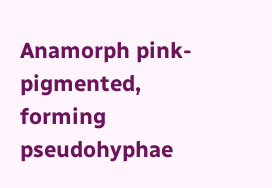Anamorph pink-pigmented, forming pseudohyphae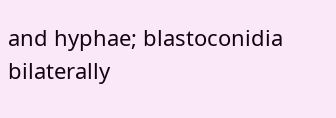and hyphae; blastoconidia bilaterally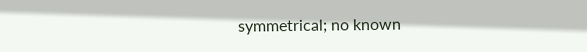symmetrical; no known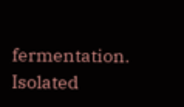fermentation. Isolated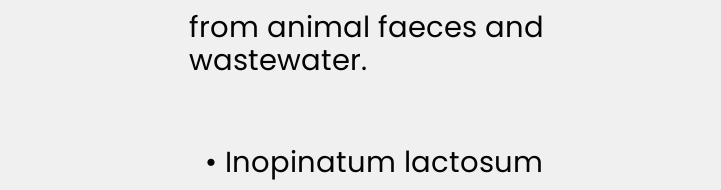from animal faeces and wastewater.


  • Inopinatum lactosum